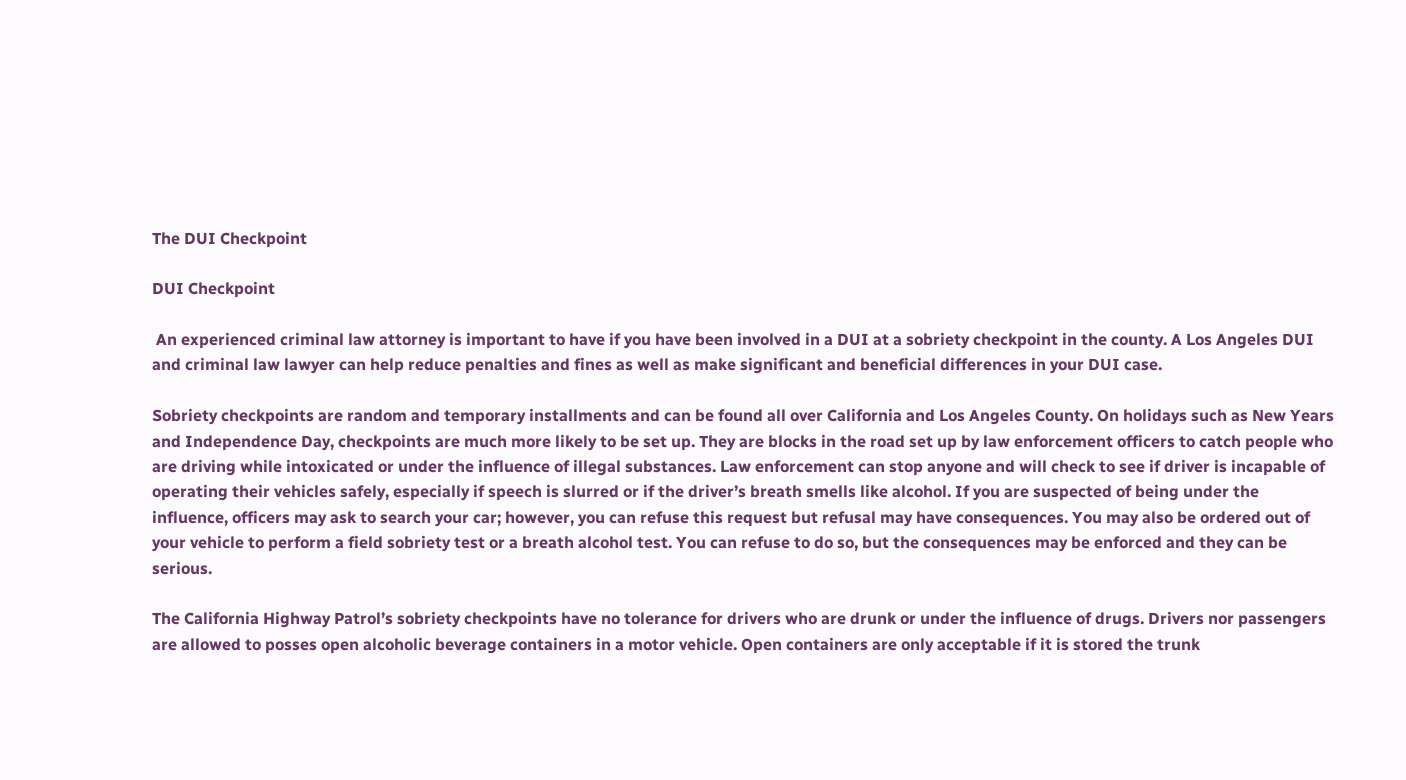The DUI Checkpoint

DUI Checkpoint

 An experienced criminal law attorney is important to have if you have been involved in a DUI at a sobriety checkpoint in the county. A Los Angeles DUI and criminal law lawyer can help reduce penalties and fines as well as make significant and beneficial differences in your DUI case.

Sobriety checkpoints are random and temporary installments and can be found all over California and Los Angeles County. On holidays such as New Years and Independence Day, checkpoints are much more likely to be set up. They are blocks in the road set up by law enforcement officers to catch people who are driving while intoxicated or under the influence of illegal substances. Law enforcement can stop anyone and will check to see if driver is incapable of operating their vehicles safely, especially if speech is slurred or if the driver’s breath smells like alcohol. If you are suspected of being under the influence, officers may ask to search your car; however, you can refuse this request but refusal may have consequences. You may also be ordered out of your vehicle to perform a field sobriety test or a breath alcohol test. You can refuse to do so, but the consequences may be enforced and they can be serious.

The California Highway Patrol’s sobriety checkpoints have no tolerance for drivers who are drunk or under the influence of drugs. Drivers nor passengers are allowed to posses open alcoholic beverage containers in a motor vehicle. Open containers are only acceptable if it is stored the trunk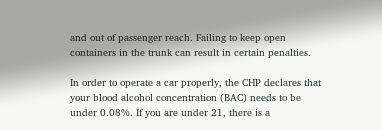and out of passenger reach. Failing to keep open containers in the trunk can result in certain penalties.

In order to operate a car properly, the CHP declares that your blood alcohol concentration (BAC) needs to be under 0.08%. If you are under 21, there is a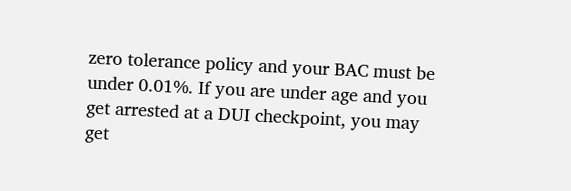zero tolerance policy and your BAC must be under 0.01%. If you are under age and you get arrested at a DUI checkpoint, you may get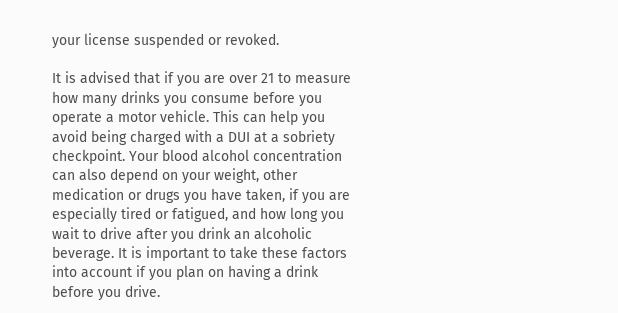your license suspended or revoked.

It is advised that if you are over 21 to measure how many drinks you consume before you operate a motor vehicle. This can help you avoid being charged with a DUI at a sobriety checkpoint. Your blood alcohol concentration can also depend on your weight, other medication or drugs you have taken, if you are especially tired or fatigued, and how long you wait to drive after you drink an alcoholic beverage. It is important to take these factors into account if you plan on having a drink before you drive.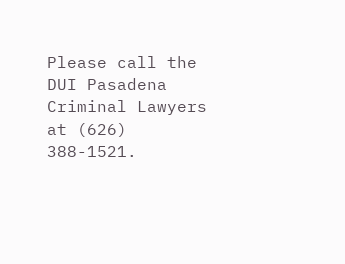Please call the DUI Pasadena Criminal Lawyers at (626) 388-1521.